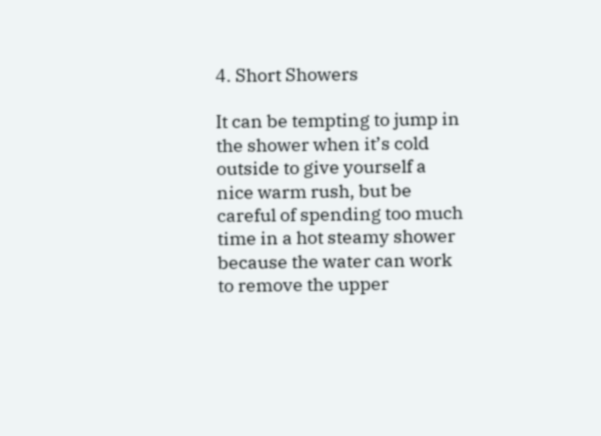4. Short Showers

It can be tempting to jump in the shower when it’s cold outside to give yourself a nice warm rush, but be careful of spending too much time in a hot steamy shower because the water can work to remove the upper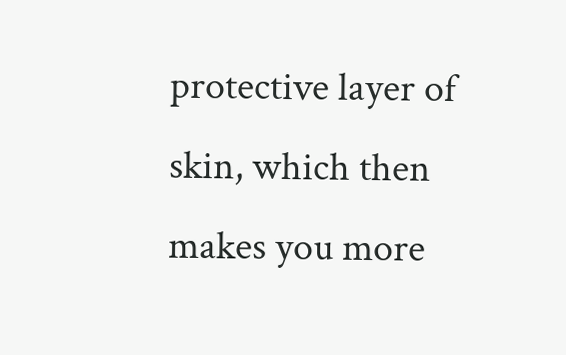protective layer of skin, which then makes you more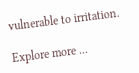vulnerable to irritation.

Explore more ...